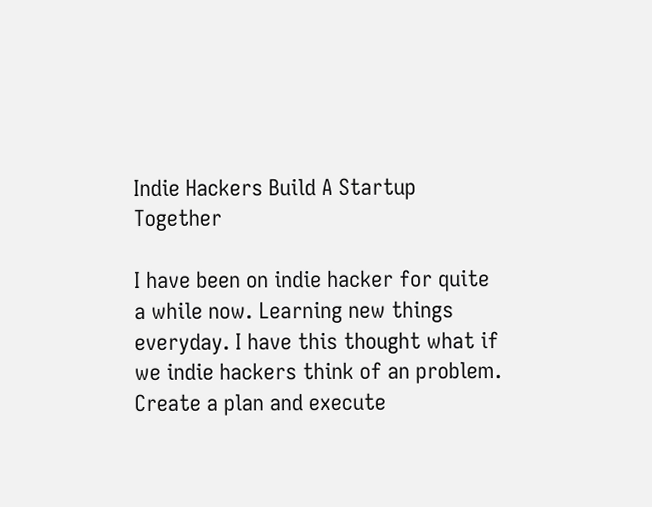Indie Hackers Build A Startup Together

I have been on indie hacker for quite a while now. Learning new things everyday. I have this thought what if we indie hackers think of an problem. Create a plan and execute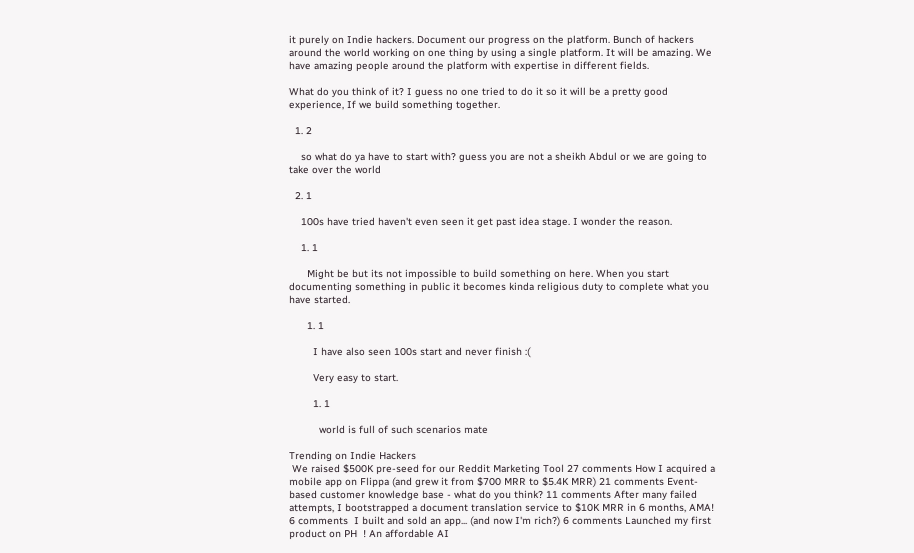it purely on Indie hackers. Document our progress on the platform. Bunch of hackers around the world working on one thing by using a single platform. It will be amazing. We have amazing people around the platform with expertise in different fields.

What do you think of it? I guess no one tried to do it so it will be a pretty good experience, If we build something together.

  1. 2

    so what do ya have to start with? guess you are not a sheikh Abdul or we are going to take over the world

  2. 1

    100s have tried haven't even seen it get past idea stage. I wonder the reason.

    1. 1

      Might be but its not impossible to build something on here. When you start documenting something in public it becomes kinda religious duty to complete what you have started.

      1. 1

        I have also seen 100s start and never finish :(

        Very easy to start.

        1. 1

          world is full of such scenarios mate

Trending on Indie Hackers
 We raised $500K pre-seed for our Reddit Marketing Tool 27 comments How I acquired a mobile app on Flippa (and grew it from $700 MRR to $5.4K MRR) 21 comments Event-based customer knowledge base - what do you think? 11 comments After many failed attempts, I bootstrapped a document translation service to $10K MRR in 6 months, AMA! 6 comments  I built and sold an app... (and now I'm rich?) 6 comments Launched my first product on PH  ! An affordable AI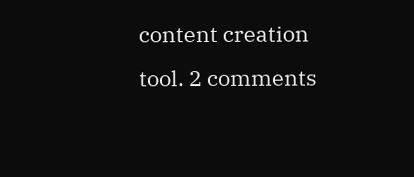content creation tool. 2 comments